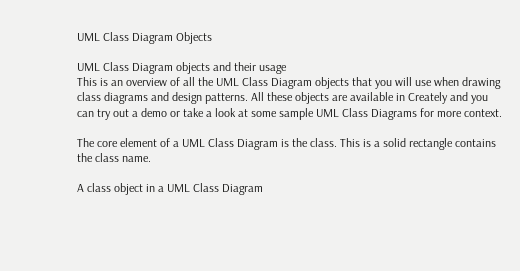UML Class Diagram Objects

UML Class Diagram objects and their usage
This is an overview of all the UML Class Diagram objects that you will use when drawing class diagrams and design patterns. All these objects are available in Creately and you can try out a demo or take a look at some sample UML Class Diagrams for more context.

The core element of a UML Class Diagram is the class. This is a solid rectangle contains the class name.

A class object in a UML Class Diagram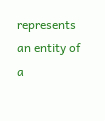represents an entity of a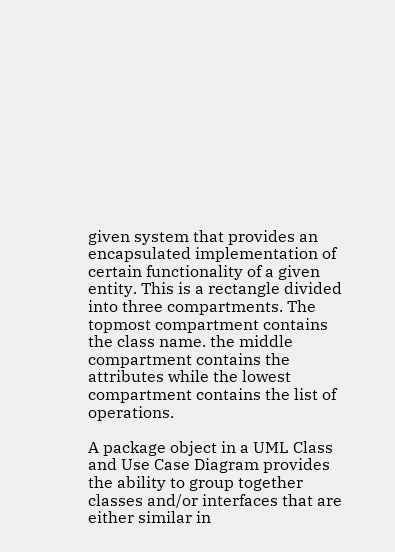given system that provides an encapsulated implementation of certain functionality of a given entity. This is a rectangle divided into three compartments. The topmost compartment contains the class name. the middle compartment contains the attributes while the lowest compartment contains the list of operations.

A package object in a UML Class and Use Case Diagram provides the ability to group together classes and/or interfaces that are either similar in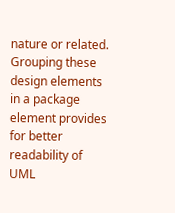nature or related. Grouping these design elements in a package element provides for better readability of UML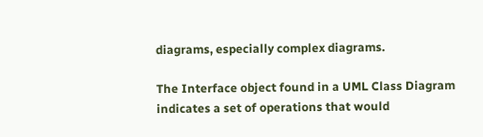diagrams, especially complex diagrams.

The Interface object found in a UML Class Diagram indicates a set of operations that would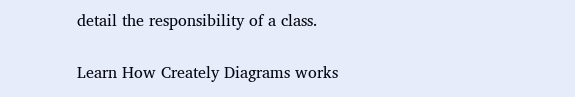detail the responsibility of a class.

Learn How Creately Diagrams works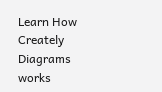Learn How Creately Diagrams works